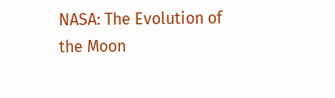NASA: The Evolution of the Moon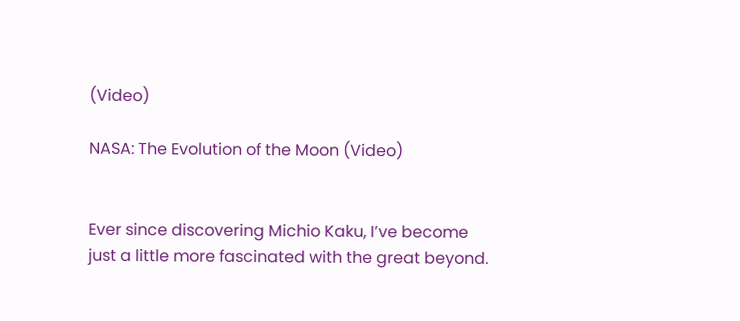(Video)

NASA: The Evolution of the Moon (Video)


Ever since discovering Michio Kaku, I’ve become just a little more fascinated with the great beyond.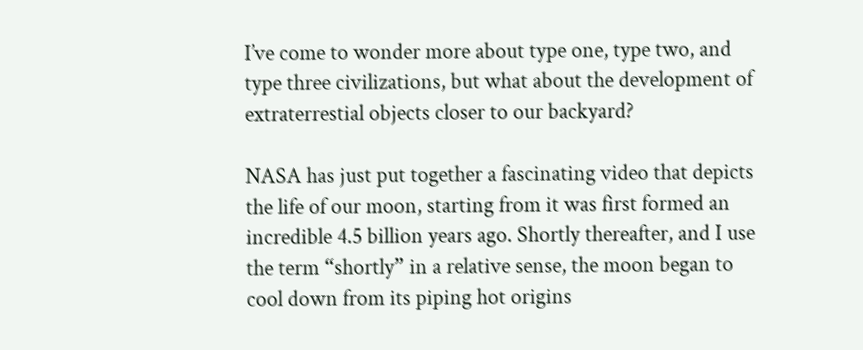I’ve come to wonder more about type one, type two, and type three civilizations, but what about the development of extraterrestial objects closer to our backyard?

NASA has just put together a fascinating video that depicts the life of our moon, starting from it was first formed an incredible 4.5 billion years ago. Shortly thereafter, and I use the term “shortly” in a relative sense, the moon began to cool down from its piping hot origins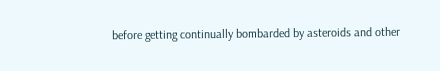before getting continually bombarded by asteroids and other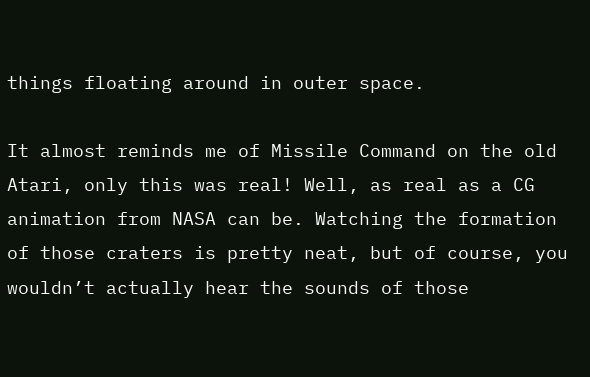things floating around in outer space.

It almost reminds me of Missile Command on the old Atari, only this was real! Well, as real as a CG animation from NASA can be. Watching the formation of those craters is pretty neat, but of course, you wouldn’t actually hear the sounds of those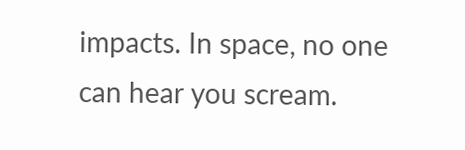impacts. In space, no one can hear you scream.